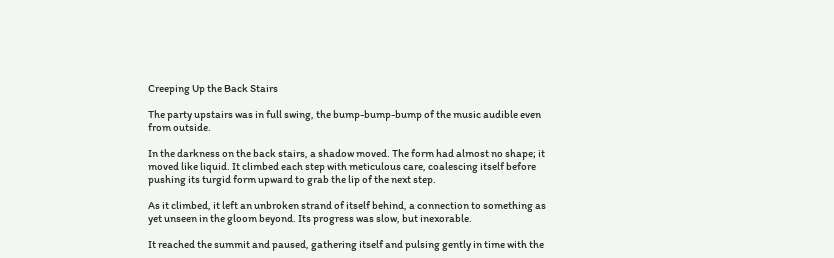Creeping Up the Back Stairs

The party upstairs was in full swing, the bump-bump-bump of the music audible even from outside.

In the darkness on the back stairs, a shadow moved. The form had almost no shape; it moved like liquid. It climbed each step with meticulous care, coalescing itself before pushing its turgid form upward to grab the lip of the next step.

As it climbed, it left an unbroken strand of itself behind, a connection to something as yet unseen in the gloom beyond. Its progress was slow, but inexorable.

It reached the summit and paused, gathering itself and pulsing gently in time with the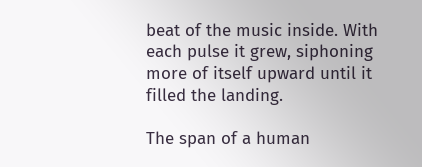beat of the music inside. With each pulse it grew, siphoning more of itself upward until it filled the landing.

The span of a human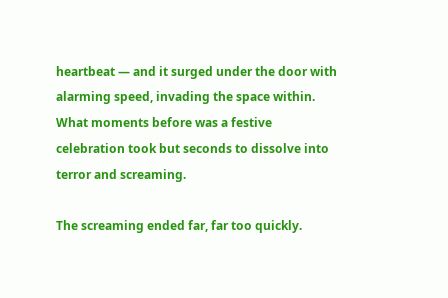heartbeat — and it surged under the door with alarming speed, invading the space within. What moments before was a festive celebration took but seconds to dissolve into terror and screaming.

The screaming ended far, far too quickly.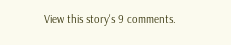View this story's 9 comments.